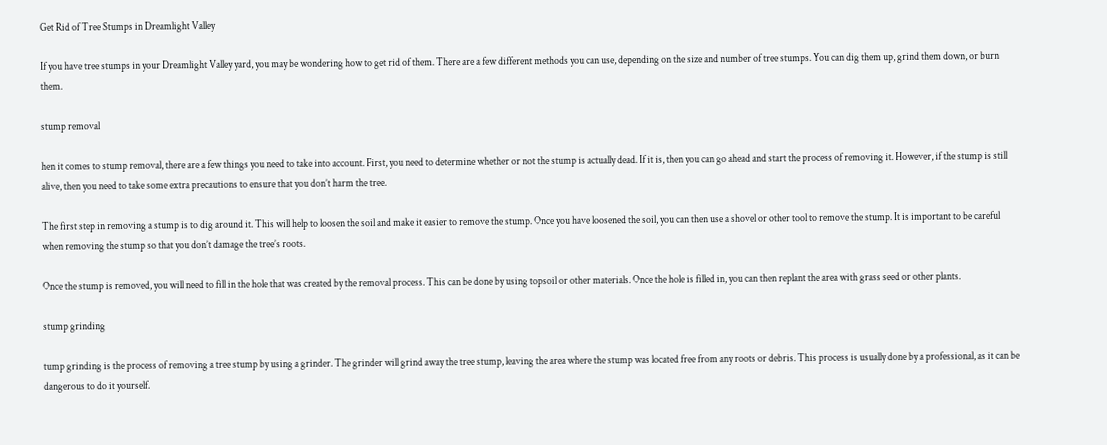Get Rid of Tree Stumps in Dreamlight Valley

If you have tree stumps in your Dreamlight Valley yard, you may be wondering how to get rid of them. There are a few different methods you can use, depending on the size and number of tree stumps. You can dig them up, grind them down, or burn them.

stump removal

hen it comes to stump removal, there are a few things you need to take into account. First, you need to determine whether or not the stump is actually dead. If it is, then you can go ahead and start the process of removing it. However, if the stump is still alive, then you need to take some extra precautions to ensure that you don’t harm the tree.

The first step in removing a stump is to dig around it. This will help to loosen the soil and make it easier to remove the stump. Once you have loosened the soil, you can then use a shovel or other tool to remove the stump. It is important to be careful when removing the stump so that you don’t damage the tree’s roots.

Once the stump is removed, you will need to fill in the hole that was created by the removal process. This can be done by using topsoil or other materials. Once the hole is filled in, you can then replant the area with grass seed or other plants.

stump grinding

tump grinding is the process of removing a tree stump by using a grinder. The grinder will grind away the tree stump, leaving the area where the stump was located free from any roots or debris. This process is usually done by a professional, as it can be dangerous to do it yourself.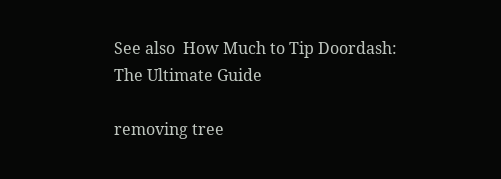See also  How Much to Tip Doordash: The Ultimate Guide

removing tree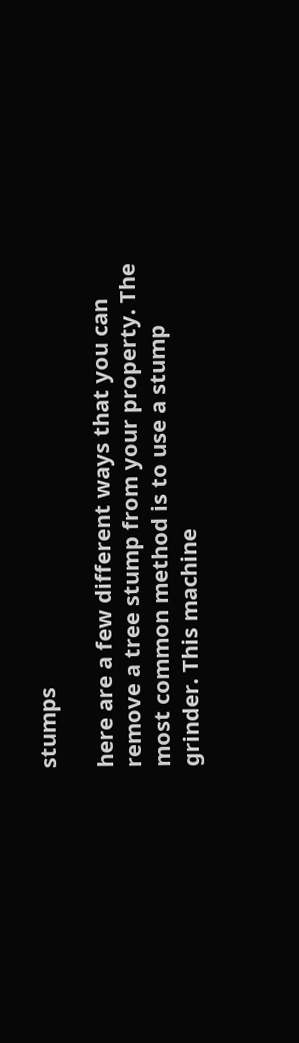stumps

here are a few different ways that you can remove a tree stump from your property. The most common method is to use a stump grinder. This machine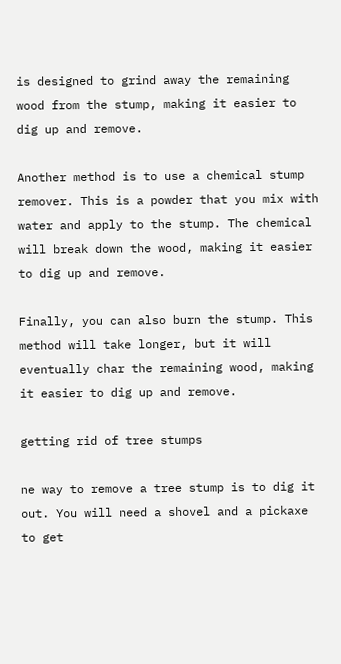is designed to grind away the remaining wood from the stump, making it easier to dig up and remove.

Another method is to use a chemical stump remover. This is a powder that you mix with water and apply to the stump. The chemical will break down the wood, making it easier to dig up and remove.

Finally, you can also burn the stump. This method will take longer, but it will eventually char the remaining wood, making it easier to dig up and remove.

getting rid of tree stumps

ne way to remove a tree stump is to dig it out. You will need a shovel and a pickaxe to get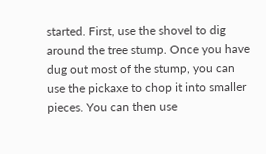started. First, use the shovel to dig around the tree stump. Once you have dug out most of the stump, you can use the pickaxe to chop it into smaller pieces. You can then use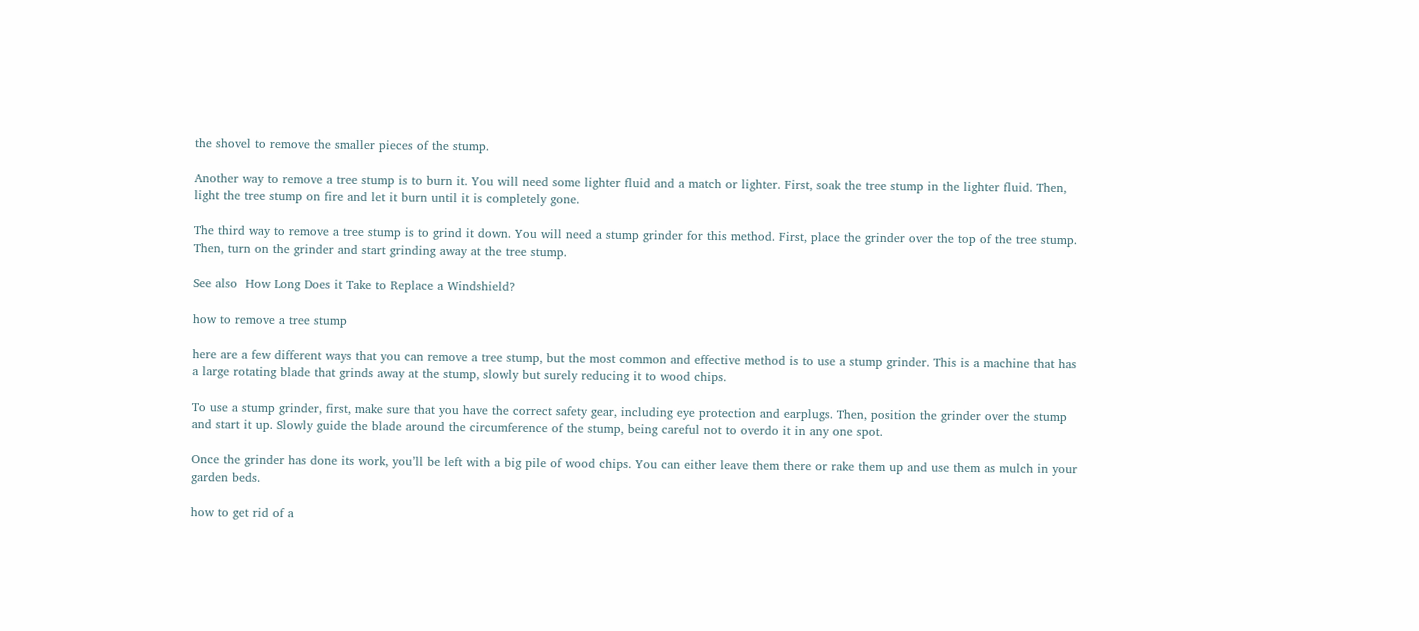the shovel to remove the smaller pieces of the stump.

Another way to remove a tree stump is to burn it. You will need some lighter fluid and a match or lighter. First, soak the tree stump in the lighter fluid. Then, light the tree stump on fire and let it burn until it is completely gone.

The third way to remove a tree stump is to grind it down. You will need a stump grinder for this method. First, place the grinder over the top of the tree stump. Then, turn on the grinder and start grinding away at the tree stump.

See also  How Long Does it Take to Replace a Windshield?

how to remove a tree stump

here are a few different ways that you can remove a tree stump, but the most common and effective method is to use a stump grinder. This is a machine that has a large rotating blade that grinds away at the stump, slowly but surely reducing it to wood chips.

To use a stump grinder, first, make sure that you have the correct safety gear, including eye protection and earplugs. Then, position the grinder over the stump and start it up. Slowly guide the blade around the circumference of the stump, being careful not to overdo it in any one spot.

Once the grinder has done its work, you’ll be left with a big pile of wood chips. You can either leave them there or rake them up and use them as mulch in your garden beds.

how to get rid of a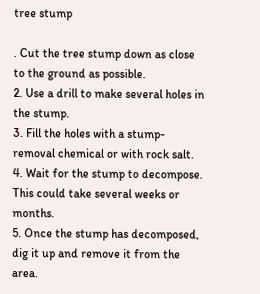tree stump

. Cut the tree stump down as close to the ground as possible.
2. Use a drill to make several holes in the stump.
3. Fill the holes with a stump-removal chemical or with rock salt.
4. Wait for the stump to decompose. This could take several weeks or months.
5. Once the stump has decomposed, dig it up and remove it from the area.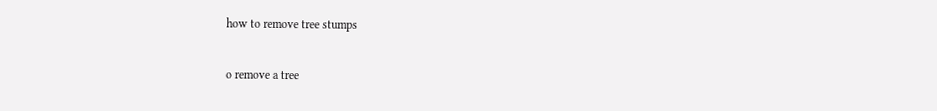how to remove tree stumps

o remove a tree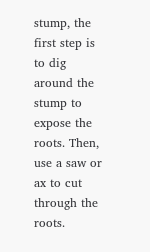stump, the first step is to dig around the stump to expose the roots. Then, use a saw or ax to cut through the roots.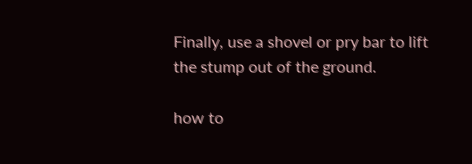Finally, use a shovel or pry bar to lift the stump out of the ground.

how to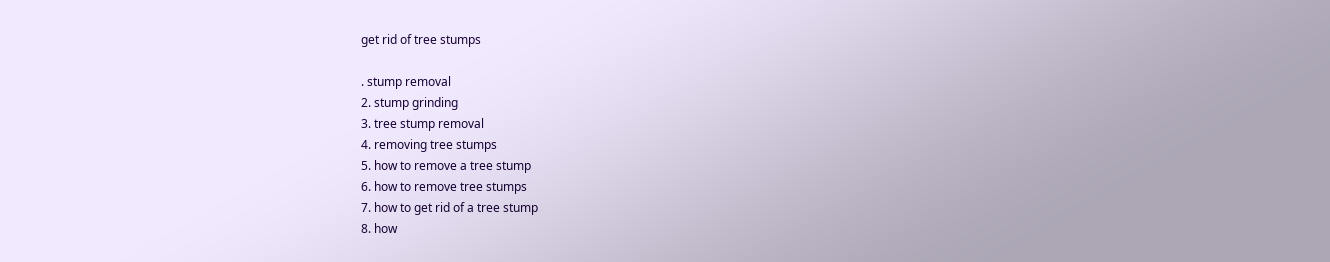get rid of tree stumps

. stump removal
2. stump grinding
3. tree stump removal
4. removing tree stumps
5. how to remove a tree stump
6. how to remove tree stumps
7. how to get rid of a tree stump
8. how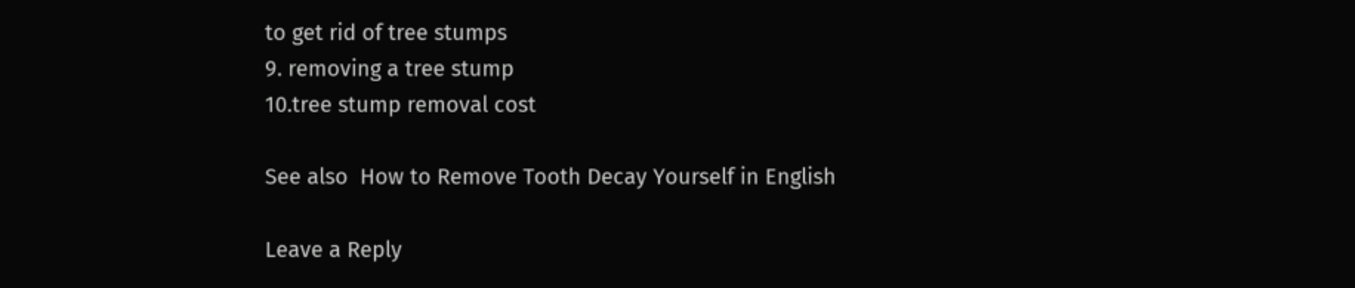to get rid of tree stumps
9. removing a tree stump
10.tree stump removal cost

See also  How to Remove Tooth Decay Yourself in English

Leave a Reply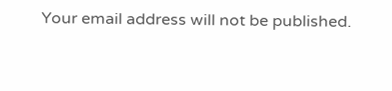Your email address will not be published.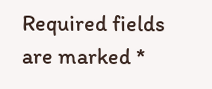Required fields are marked *